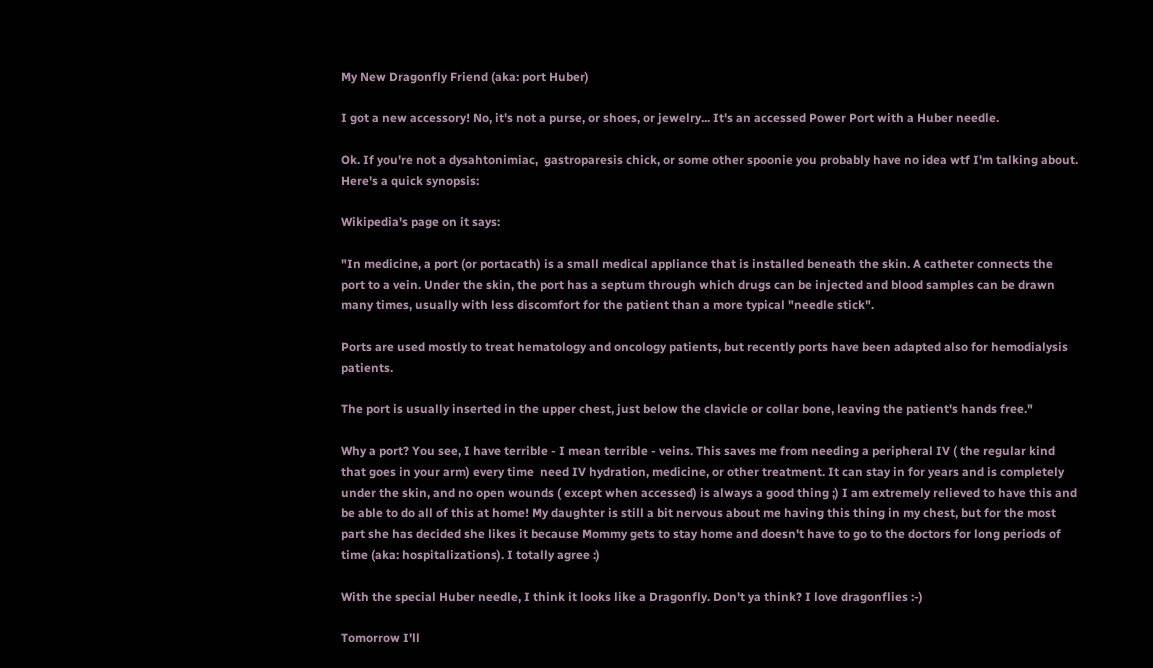My New Dragonfly Friend (aka: port Huber)

I got a new accessory! No, it's not a purse, or shoes, or jewelry... It's an accessed Power Port with a Huber needle.

Ok. If you're not a dysahtonimiac,  gastroparesis chick, or some other spoonie you probably have no idea wtf I'm talking about. Here's a quick synopsis:

Wikipedia's page on it says:

"In medicine, a port (or portacath) is a small medical appliance that is installed beneath the skin. A catheter connects the port to a vein. Under the skin, the port has a septum through which drugs can be injected and blood samples can be drawn many times, usually with less discomfort for the patient than a more typical "needle stick".

Ports are used mostly to treat hematology and oncology patients, but recently ports have been adapted also for hemodialysis patients.

The port is usually inserted in the upper chest, just below the clavicle or collar bone, leaving the patient's hands free."

Why a port? You see, I have terrible - I mean terrible - veins. This saves me from needing a peripheral IV ( the regular kind that goes in your arm) every time  need IV hydration, medicine, or other treatment. It can stay in for years and is completely under the skin, and no open wounds ( except when accessed) is always a good thing ;) I am extremely relieved to have this and be able to do all of this at home! My daughter is still a bit nervous about me having this thing in my chest, but for the most part she has decided she likes it because Mommy gets to stay home and doesn't have to go to the doctors for long periods of time (aka: hospitalizations). I totally agree :)

With the special Huber needle, I think it looks like a Dragonfly. Don't ya think? I love dragonflies :-)

Tomorrow I'll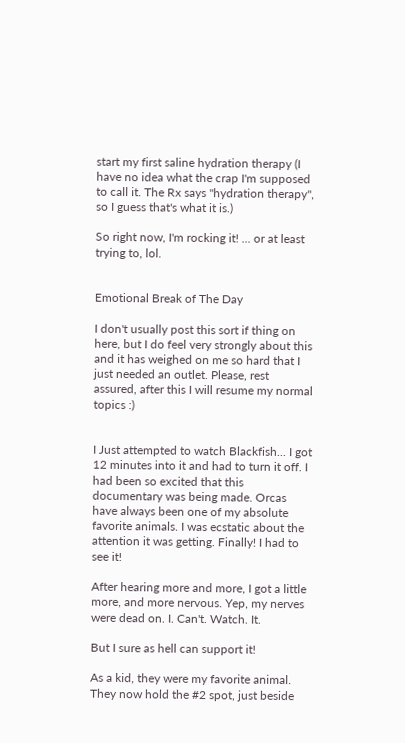start my first saline hydration therapy (I have no idea what the crap I'm supposed to call it. The Rx says "hydration therapy", so I guess that's what it is.)

So right now, I'm rocking it! ... or at least trying to, lol.


Emotional Break of The Day

I don't usually post this sort if thing on here, but I do feel very strongly about this and it has weighed on me so hard that I just needed an outlet. Please, rest assured, after this I will resume my normal topics :)


I Just attempted to watch Blackfish... I got 12 minutes into it and had to turn it off. I had been so excited that this documentary was being made. Orcas have always been one of my absolute favorite animals. I was ecstatic about the attention it was getting. Finally! I had to see it!

After hearing more and more, I got a little more, and more nervous. Yep, my nerves were dead on. I. Can't. Watch. It.

But I sure as hell can support it!

As a kid, they were my favorite animal. They now hold the #2 spot, just beside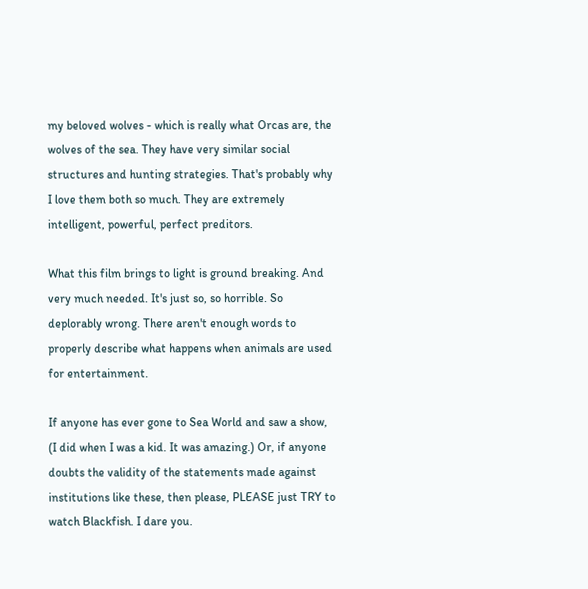my beloved wolves - which is really what Orcas are, the wolves of the sea. They have very similar social structures and hunting strategies. That's probably why I love them both so much. They are extremely intelligent, powerful, perfect preditors.

What this film brings to light is ground breaking. And very much needed. It's just so, so horrible. So deplorably wrong. There aren't enough words to properly describe what happens when animals are used for entertainment.

If anyone has ever gone to Sea World and saw a show, (I did when I was a kid. It was amazing.) Or, if anyone doubts the validity of the statements made against institutions like these, then please, PLEASE just TRY to watch Blackfish. I dare you.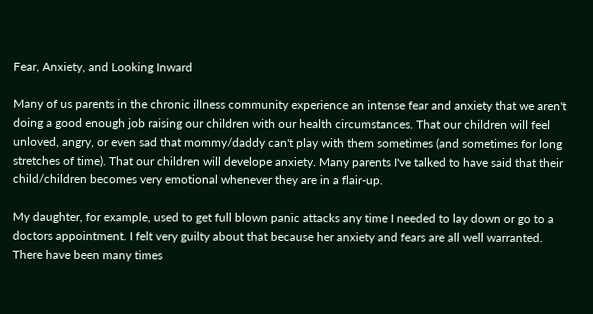Fear, Anxiety, and Looking Inward

Many of us parents in the chronic illness community experience an intense fear and anxiety that we aren't doing a good enough job raising our children with our health circumstances. That our children will feel unloved, angry, or even sad that mommy/daddy can't play with them sometimes (and sometimes for long stretches of time). That our children will develope anxiety. Many parents I've talked to have said that their child/children becomes very emotional whenever they are in a flair-up.

My daughter, for example, used to get full blown panic attacks any time I needed to lay down or go to a doctors appointment. I felt very guilty about that because her anxiety and fears are all well warranted. There have been many times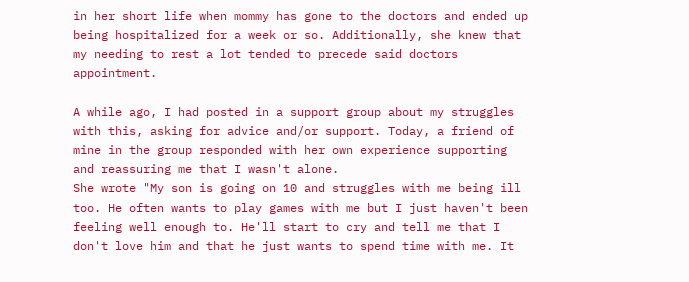in her short life when mommy has gone to the doctors and ended up being hospitalized for a week or so. Additionally, she knew that my needing to rest a lot tended to precede said doctors appointment.

A while ago, I had posted in a support group about my struggles with this, asking for advice and/or support. Today, a friend of mine in the group responded with her own experience supporting and reassuring me that I wasn't alone.
She wrote "My son is going on 10 and struggles with me being ill too. He often wants to play games with me but I just haven't been feeling well enough to. He'll start to cry and tell me that I don't love him and that he just wants to spend time with me. It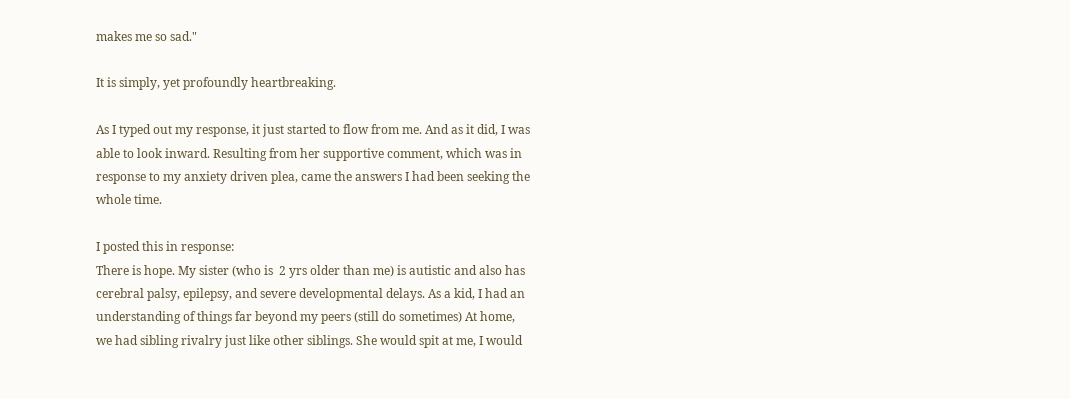makes me so sad."

It is simply, yet profoundly heartbreaking.

As I typed out my response, it just started to flow from me. And as it did, I was able to look inward. Resulting from her supportive comment, which was in response to my anxiety driven plea, came the answers I had been seeking the whole time.

I posted this in response:
There is hope. My sister (who is  2 yrs older than me) is autistic and also has cerebral palsy, epilepsy, and severe developmental delays. As a kid, I had an understanding of things far beyond my peers (still do sometimes) At home, we had sibling rivalry just like other siblings. She would spit at me, I would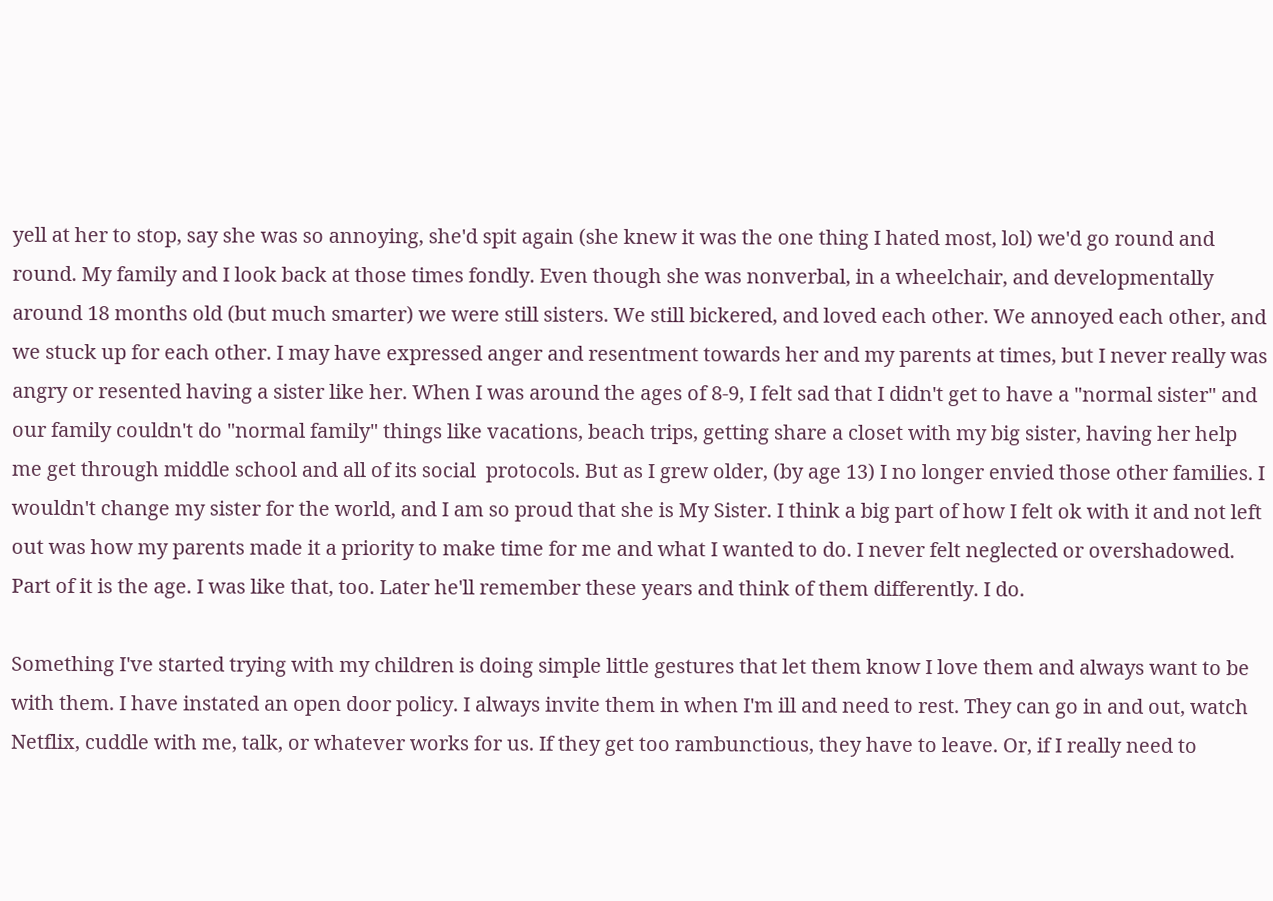yell at her to stop, say she was so annoying, she'd spit again (she knew it was the one thing I hated most, lol) we'd go round and round. My family and I look back at those times fondly. Even though she was nonverbal, in a wheelchair, and developmentally around 18 months old (but much smarter) we were still sisters. We still bickered, and loved each other. We annoyed each other, and we stuck up for each other. I may have expressed anger and resentment towards her and my parents at times, but I never really was angry or resented having a sister like her. When I was around the ages of 8-9, I felt sad that I didn't get to have a "normal sister" and our family couldn't do "normal family" things like vacations, beach trips, getting share a closet with my big sister, having her help me get through middle school and all of its social  protocols. But as I grew older, (by age 13) I no longer envied those other families. I wouldn't change my sister for the world, and I am so proud that she is My Sister. I think a big part of how I felt ok with it and not left out was how my parents made it a priority to make time for me and what I wanted to do. I never felt neglected or overshadowed. Part of it is the age. I was like that, too. Later he'll remember these years and think of them differently. I do.

Something I've started trying with my children is doing simple little gestures that let them know I love them and always want to be with them. I have instated an open door policy. I always invite them in when I'm ill and need to rest. They can go in and out, watch Netflix, cuddle with me, talk, or whatever works for us. If they get too rambunctious, they have to leave. Or, if I really need to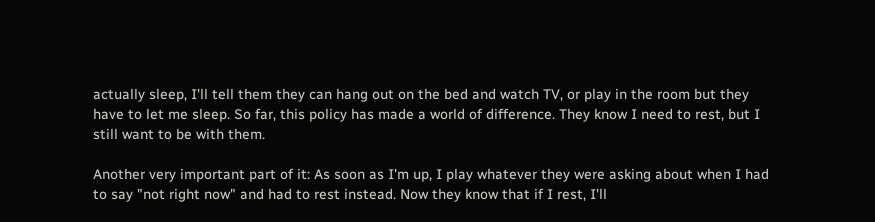actually sleep, I'll tell them they can hang out on the bed and watch TV, or play in the room but they have to let me sleep. So far, this policy has made a world of difference. They know I need to rest, but I still want to be with them.

Another very important part of it: As soon as I'm up, I play whatever they were asking about when I had to say "not right now" and had to rest instead. Now they know that if I rest, I'll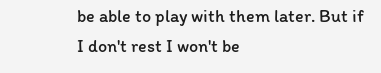be able to play with them later. But if I don't rest I won't be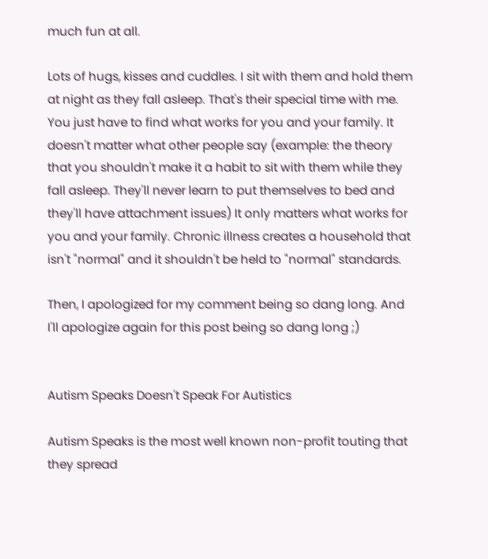much fun at all.

Lots of hugs, kisses and cuddles. I sit with them and hold them at night as they fall asleep. That's their special time with me. You just have to find what works for you and your family. It doesn't matter what other people say (example: the theory that you shouldn't make it a habit to sit with them while they fall asleep. They'll never learn to put themselves to bed and they'll have attachment issues) It only matters what works for you and your family. Chronic illness creates a household that isn't "normal" and it shouldn't be held to "normal" standards.

Then, I apologized for my comment being so dang long. And I'll apologize again for this post being so dang long ;)


Autism Speaks Doesn't Speak For Autistics

Autism Speaks is the most well known non-profit touting that they spread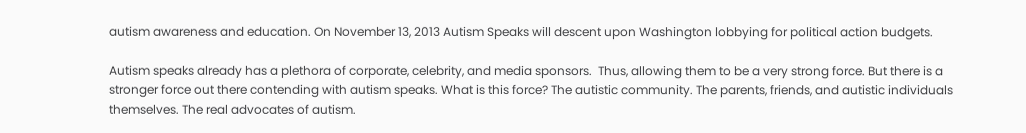autism awareness and education. On November 13, 2013 Autism Speaks will descent upon Washington lobbying for political action budgets.

Autism speaks already has a plethora of corporate, celebrity, and media sponsors.  Thus, allowing them to be a very strong force. But there is a stronger force out there contending with autism speaks. What is this force? The autistic community. The parents, friends, and autistic individuals themselves. The real advocates of autism.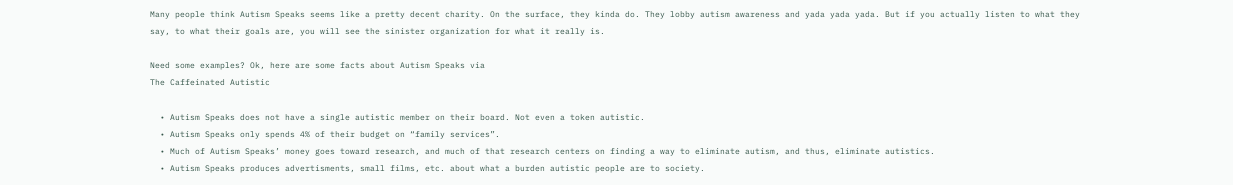Many people think Autism Speaks seems like a pretty decent charity. On the surface, they kinda do. They lobby autism awareness and yada yada yada. But if you actually listen to what they say, to what their goals are, you will see the sinister organization for what it really is.

Need some examples? Ok, here are some facts about Autism Speaks via
The Caffeinated Autistic

  • Autism Speaks does not have a single autistic member on their board. Not even a token autistic.
  • Autism Speaks only spends 4% of their budget on “family services”.
  • Much of Autism Speaks’ money goes toward research, and much of that research centers on finding a way to eliminate autism, and thus, eliminate autistics.
  • Autism Speaks produces advertisments, small films, etc. about what a burden autistic people are to society.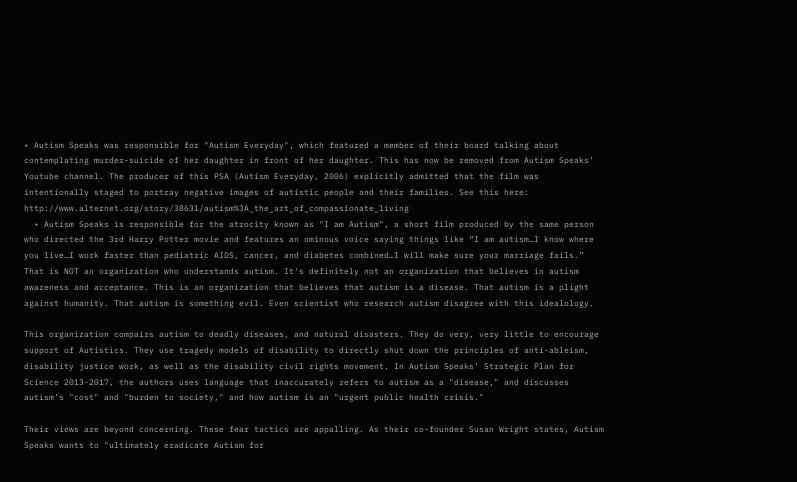• Autism Speaks was responsible for "Autism Everyday", which featured a member of their board talking about contemplating murder-suicide of her daughter in front of her daughter. This has now be removed from Autism Speaks’ Youtube channel. The producer of this PSA (Autism Everyday, 2006) explicitly admitted that the film was intentionally staged to portray negative images of autistic people and their families. See this here: http://www.alternet.org/story/38631/autism%3A_the_art_of_compassionate_living
  • Autism Speaks is responsible for the atrocity known as "I am Autism", a short film produced by the same person who directed the 3rd Harry Potter movie and features an ominous voice saying things like “I am autism…I know where you live…I work faster than pediatric AIDS, cancer, and diabetes combined…I will make sure your marriage fails.”
That is NOT an organization who understands autism. It's definitely not an organization that believes in autism awareness and acceptance. This is an organization that believes that autism is a disease. That autism is a plight against humanity. That autism is something evil. Even scientist who research autism disagree with this idealology.

This organization compairs autism to deadly diseases, and natural disasters. They do very, very little to encourage support of Autistics. They use tragedy models of disability to directly shut down the principles of anti-ableism, disability justice work, as well as the disability civil rights movement. In Autism Speaks’ Strategic Plan for Science 2013-2017, the authors uses language that inaccurately refers to autism as a "disease," and discusses autism’s "cost" and "burden to society," and how autism is an "urgent public health crisis."

Their views are beyond concerning. These fear tactics are appalling. As their co-founder Susan Wright states, Autism Speaks wants to "ultimately eradicate Autism for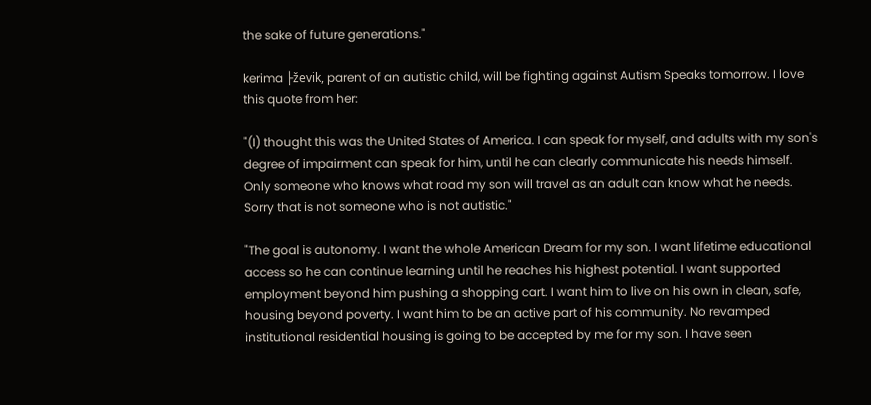the sake of future generations."

kerima ├ževik, parent of an autistic child, will be fighting against Autism Speaks tomorrow. I love this quote from her:

"(I) thought this was the United States of America. I can speak for myself, and adults with my son's degree of impairment can speak for him, until he can clearly communicate his needs himself. Only someone who knows what road my son will travel as an adult can know what he needs. Sorry that is not someone who is not autistic."

"The goal is autonomy. I want the whole American Dream for my son. I want lifetime educational access so he can continue learning until he reaches his highest potential. I want supported employment beyond him pushing a shopping cart. I want him to live on his own in clean, safe, housing beyond poverty. I want him to be an active part of his community. No revamped institutional residential housing is going to be accepted by me for my son. I have seen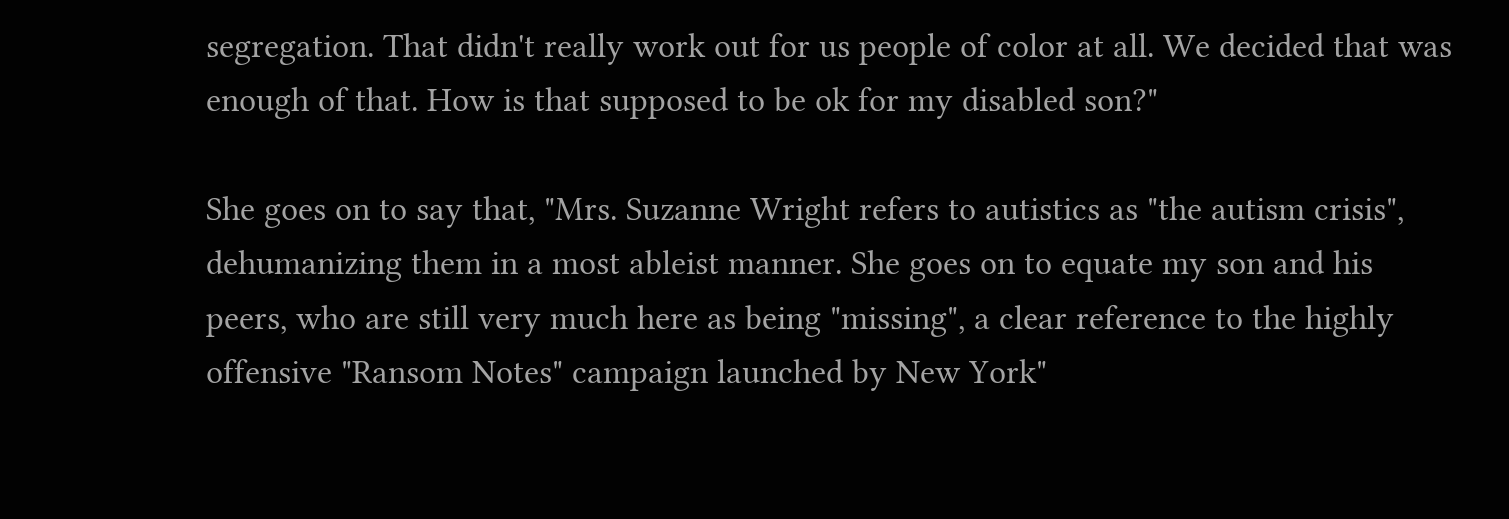segregation. That didn't really work out for us people of color at all. We decided that was enough of that. How is that supposed to be ok for my disabled son?"

She goes on to say that, "Mrs. Suzanne Wright refers to autistics as "the autism crisis", dehumanizing them in a most ableist manner. She goes on to equate my son and his peers, who are still very much here as being "missing", a clear reference to the highly offensive "Ransom Notes" campaign launched by New York"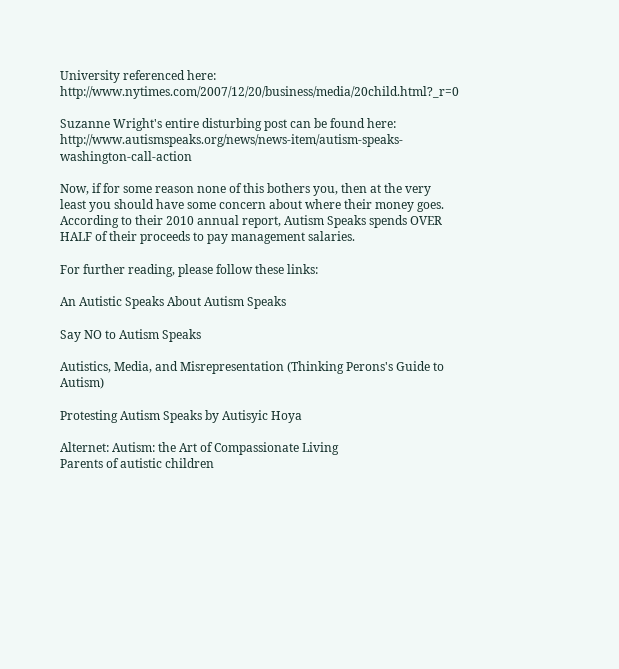University referenced here: http://www.nytimes.com/2007/12/20/business/media/20child.html?_r=0

Suzanne Wright's entire disturbing post can be found here: http://www.autismspeaks.org/news/news-item/autism-speaks-washington-call-action

Now, if for some reason none of this bothers you, then at the very least you should have some concern about where their money goes. According to their 2010 annual report, Autism Speaks spends OVER HALF of their proceeds to pay management salaries.

For further reading, please follow these links:

An Autistic Speaks About Autism Speaks

Say NO to Autism Speaks

Autistics, Media, and Misrepresentation (Thinking Perons's Guide to Autism)

Protesting Autism Speaks by Autisyic Hoya

Alternet: Autism: the Art of Compassionate Living
Parents of autistic children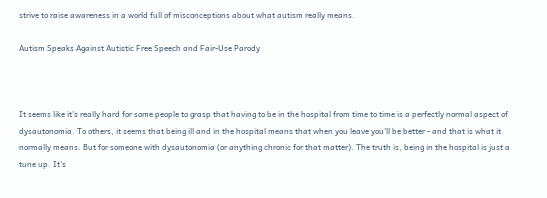strive to raise awareness in a world full of misconceptions about what autism really means.

Autism Speaks Against Autistic Free Speech and Fair-Use Parody



It seems like it's really hard for some people to grasp that having to be in the hospital from time to time is a perfectly normal aspect of dysautonomia. To others, it seems that being ill and in the hospital means that when you leave you'll be better - and that is what it normally means. But for someone with dysautonomia (or anything chronic for that matter). The truth is, being in the hospital is just a tune up. It's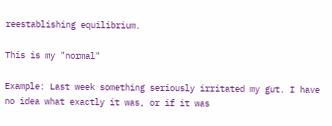reestablishing equilibrium.

This is my "normal"

Example: Last week something seriously irritated my gut. I have no idea what exactly it was, or if it was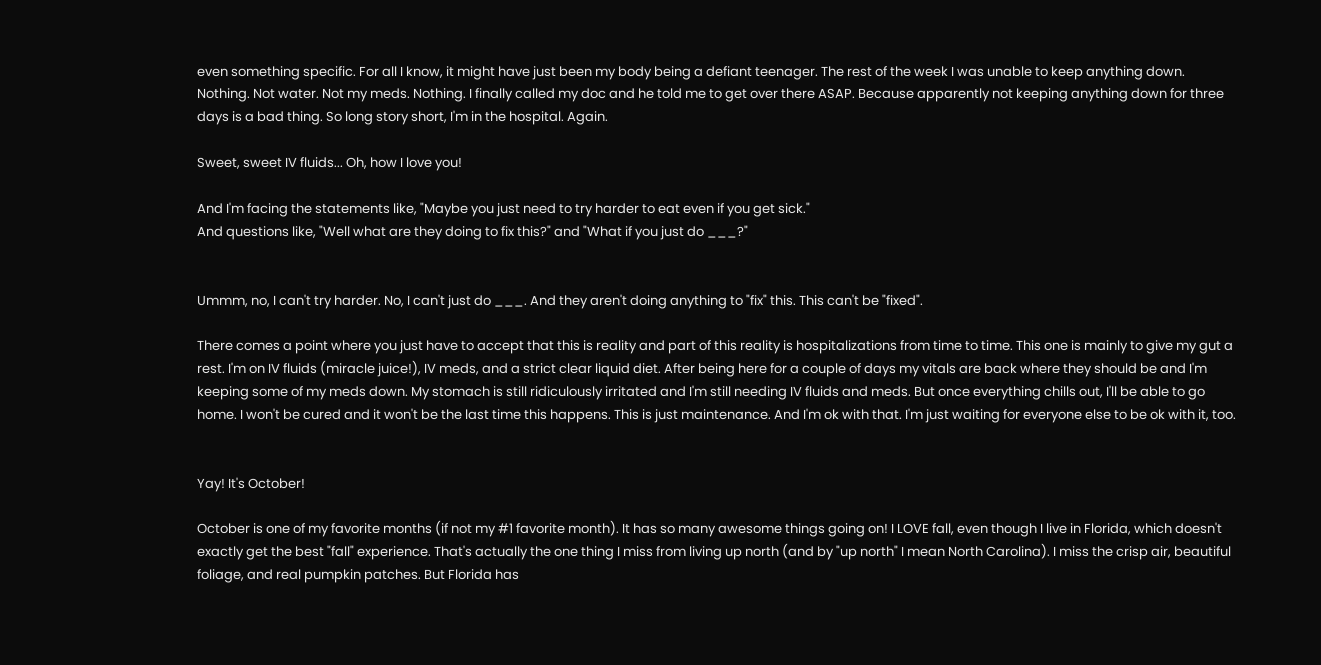even something specific. For all I know, it might have just been my body being a defiant teenager. The rest of the week I was unable to keep anything down. Nothing. Not water. Not my meds. Nothing. I finally called my doc and he told me to get over there ASAP. Because apparently not keeping anything down for three days is a bad thing. So long story short, I'm in the hospital. Again.

Sweet, sweet IV fluids... Oh, how I love you!

And I'm facing the statements like, "Maybe you just need to try harder to eat even if you get sick."
And questions like, "Well what are they doing to fix this?" and "What if you just do ___?"


Ummm, no, I can't try harder. No, I can't just do ___. And they aren't doing anything to "fix" this. This can't be "fixed".

There comes a point where you just have to accept that this is reality and part of this reality is hospitalizations from time to time. This one is mainly to give my gut a rest. I'm on IV fluids (miracle juice!), IV meds, and a strict clear liquid diet. After being here for a couple of days my vitals are back where they should be and I'm keeping some of my meds down. My stomach is still ridiculously irritated and I'm still needing IV fluids and meds. But once everything chills out, I'll be able to go home. I won't be cured and it won't be the last time this happens. This is just maintenance. And I'm ok with that. I'm just waiting for everyone else to be ok with it, too.


Yay! It's October!

October is one of my favorite months (if not my #1 favorite month). It has so many awesome things going on! I LOVE fall, even though I live in Florida, which doesn't exactly get the best "fall" experience. That's actually the one thing I miss from living up north (and by "up north" I mean North Carolina). I miss the crisp air, beautiful foliage, and real pumpkin patches. But Florida has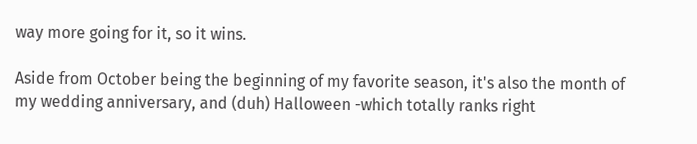way more going for it, so it wins.

Aside from October being the beginning of my favorite season, it's also the month of my wedding anniversary, and (duh) Halloween -which totally ranks right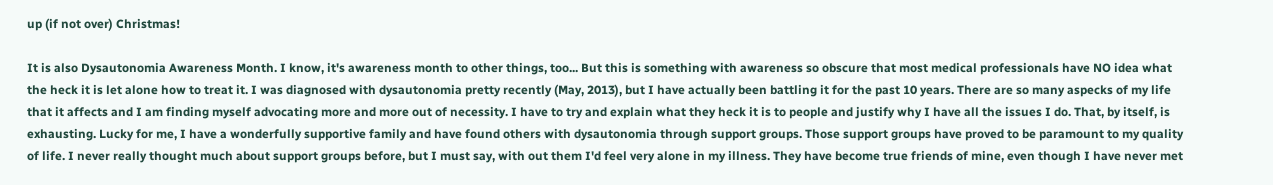up (if not over) Christmas!

It is also Dysautonomia Awareness Month. I know, it's awareness month to other things, too... But this is something with awareness so obscure that most medical professionals have NO idea what the heck it is let alone how to treat it. I was diagnosed with dysautonomia pretty recently (May, 2013), but I have actually been battling it for the past 10 years. There are so many aspecks of my life that it affects and I am finding myself advocating more and more out of necessity. I have to try and explain what they heck it is to people and justify why I have all the issues I do. That, by itself, is exhausting. Lucky for me, I have a wonderfully supportive family and have found others with dysautonomia through support groups. Those support groups have proved to be paramount to my quality of life. I never really thought much about support groups before, but I must say, with out them I'd feel very alone in my illness. They have become true friends of mine, even though I have never met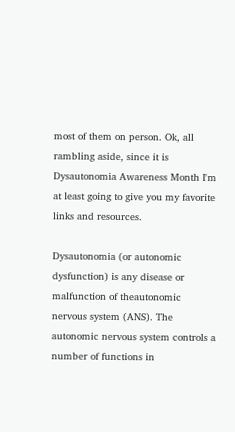most of them on person. Ok, all rambling aside, since it is Dysautonomia Awareness Month I'm at least going to give you my favorite links and resources.

Dysautonomia (or autonomic dysfunction) is any disease or malfunction of theautonomic nervous system (ANS). The autonomic nervous system controls a number of functions in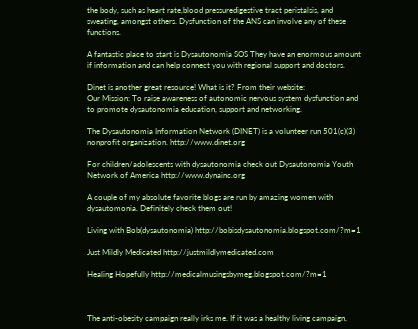the body, such as heart rate,blood pressuredigestive tract peristalsis, and sweating, amongst others. Dysfunction of the ANS can involve any of these functions.

A fantastic place to start is Dysautonomia SOS They have an enormous amount if information and can help connect you with regional support and doctors.

Dinet is another great resource! What is it? From their website:
Our Mission: To raise awareness of autonomic nervous system dysfunction and to promote dysautonomia education, support and networking.

The Dysautonomia Information Network (DINET) is a volunteer run 501(c)(3) nonprofit organization. http://www.dinet.org

For children/adolescents with dysautonomia check out Dysautonomia Youth Network of America http://www.dynainc.org

A couple of my absolute favorite blogs are run by amazing women with dysautomonia. Definitely check them out!

Living with Bob(dysautonomia) http://bobisdysautonomia.blogspot.com/?m=1

Just Mildly Medicated http://justmildlymedicated.com

Healing Hopefully http://medicalmusingsbymeg.blogspot.com/?m=1



The anti-obesity campaign really irks me. If it was a healthy living campaign,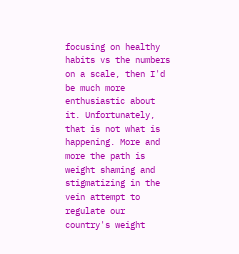focusing on healthy habits vs the numbers on a scale, then I'd be much more enthusiastic about it. Unfortunately, that is not what is happening. More and more the path is weight shaming and stigmatizing in the vein attempt to regulate our country's weight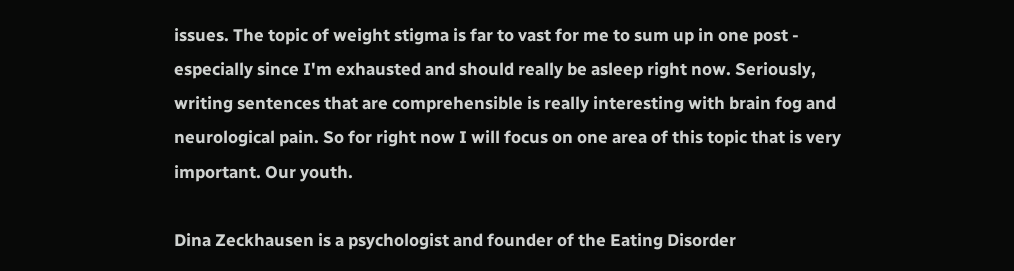issues. The topic of weight stigma is far to vast for me to sum up in one post - especially since I'm exhausted and should really be asleep right now. Seriously, writing sentences that are comprehensible is really interesting with brain fog and neurological pain. So for right now I will focus on one area of this topic that is very important. Our youth.

Dina Zeckhausen is a psychologist and founder of the Eating Disorder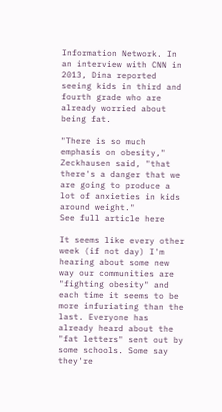Information Network. In an interview with CNN in 2013, Dina reported seeing kids in third and fourth grade who are already worried about being fat.

"There is so much emphasis on obesity," Zeckhausen said, "that there's a danger that we are going to produce a lot of anxieties in kids around weight."
See full article here

It seems like every other week (if not day) I'm hearing about some new way our communities are "fighting obesity" and each time it seems to be more infuriating than the last. Everyone has already heard about the "fat letters" sent out by some schools. Some say they're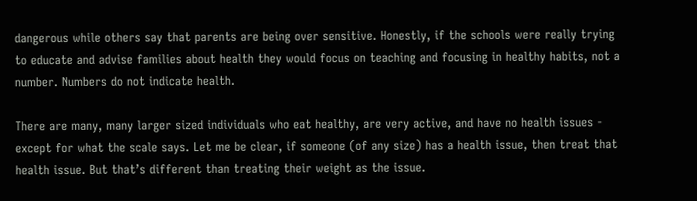dangerous while others say that parents are being over sensitive. Honestly, if the schools were really trying to educate and advise families about health they would focus on teaching and focusing in healthy habits, not a number. Numbers do not indicate health.

There are many, many larger sized individuals who eat healthy, are very active, and have no health issues - except for what the scale says. Let me be clear, if someone (of any size) has a health issue, then treat that health issue. But that’s different than treating their weight as the issue.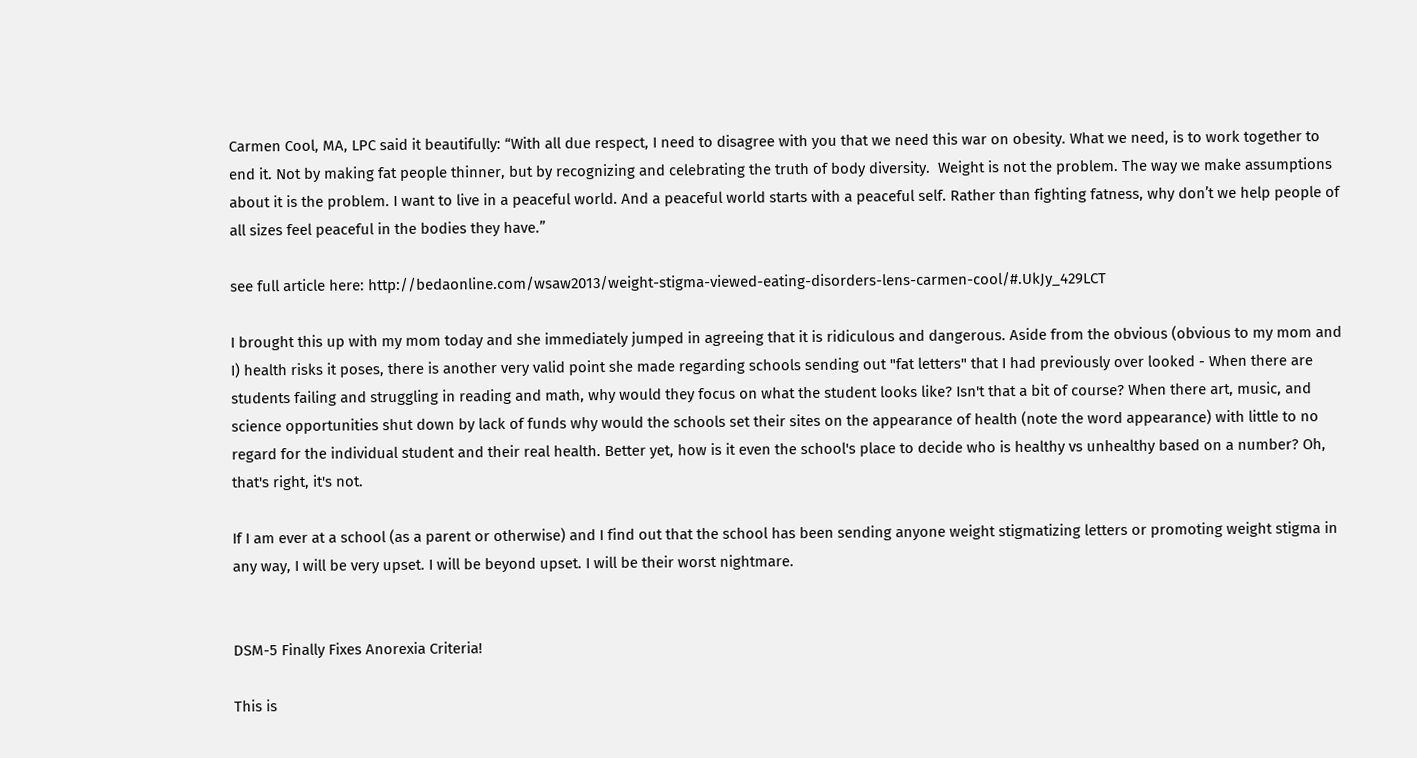Carmen Cool, MA, LPC said it beautifully: “With all due respect, I need to disagree with you that we need this war on obesity. What we need, is to work together to end it. Not by making fat people thinner, but by recognizing and celebrating the truth of body diversity.  Weight is not the problem. The way we make assumptions about it is the problem. I want to live in a peaceful world. And a peaceful world starts with a peaceful self. Rather than fighting fatness, why don’t we help people of all sizes feel peaceful in the bodies they have.”

see full article here: http://bedaonline.com/wsaw2013/weight-stigma-viewed-eating-disorders-lens-carmen-cool/#.UkJy_429LCT

I brought this up with my mom today and she immediately jumped in agreeing that it is ridiculous and dangerous. Aside from the obvious (obvious to my mom and I) health risks it poses, there is another very valid point she made regarding schools sending out "fat letters" that I had previously over looked - When there are students failing and struggling in reading and math, why would they focus on what the student looks like? Isn't that a bit of course? When there art, music, and science opportunities shut down by lack of funds why would the schools set their sites on the appearance of health (note the word appearance) with little to no regard for the individual student and their real health. Better yet, how is it even the school's place to decide who is healthy vs unhealthy based on a number? Oh, that's right, it's not.

If I am ever at a school (as a parent or otherwise) and I find out that the school has been sending anyone weight stigmatizing letters or promoting weight stigma in any way, I will be very upset. I will be beyond upset. I will be their worst nightmare.


DSM-5 Finally Fixes Anorexia Criteria!

This is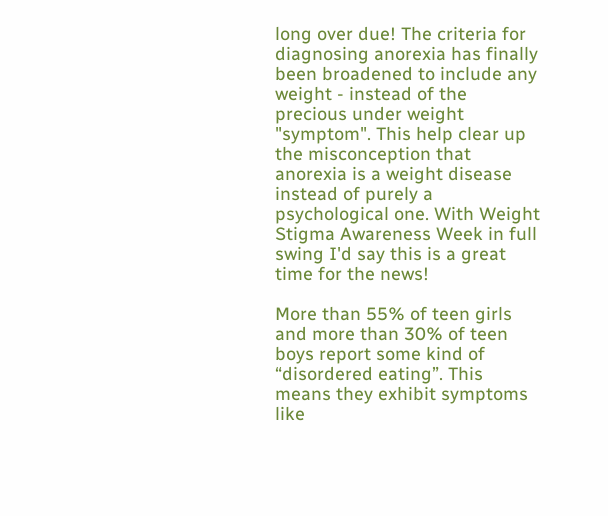long over due! The criteria for diagnosing anorexia has finally been broadened to include any weight - instead of the precious under weight "symptom". This help clear up the misconception that anorexia is a weight disease instead of purely a psychological one. With Weight Stigma Awareness Week in full swing I'd say this is a great time for the news!

More than 55% of teen girls and more than 30% of teen boys report some kind of “disordered eating”. This means they exhibit symptoms like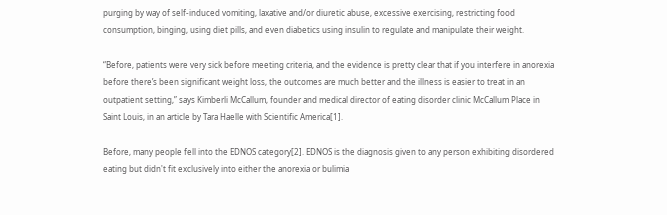purging by way of self-induced vomiting, laxative and/or diuretic abuse, excessive exercising, restricting food consumption, binging, using diet pills, and even diabetics using insulin to regulate and manipulate their weight.

“Before, patients were very sick before meeting criteria, and the evidence is pretty clear that if you interfere in anorexia before there’s been significant weight loss, the outcomes are much better and the illness is easier to treat in an outpatient setting,” says Kimberli McCallum, founder and medical director of eating disorder clinic McCallum Place in Saint Louis, in an article by Tara Haelle with Scientific America[1].

Before, many people fell into the EDNOS category[2]. EDNOS is the diagnosis given to any person exhibiting disordered eating but didn't fit exclusively into either the anorexia or bulimia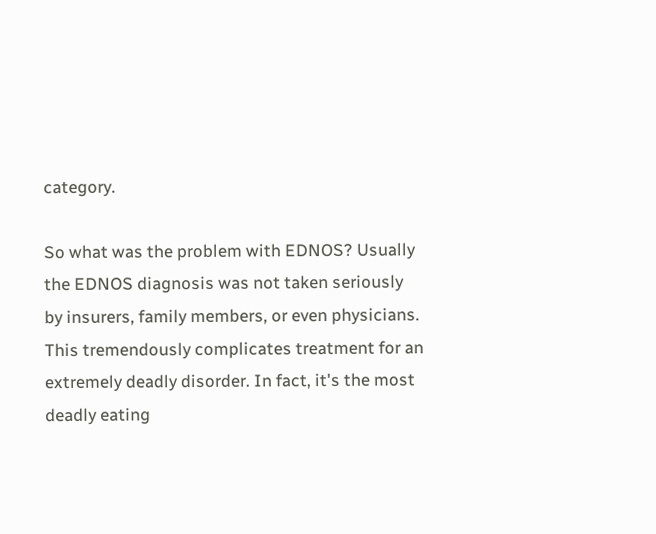category.

So what was the problem with EDNOS? Usually the EDNOS diagnosis was not taken seriously by insurers, family members, or even physicians. This tremendously complicates treatment for an extremely deadly disorder. In fact, it's the most deadly eating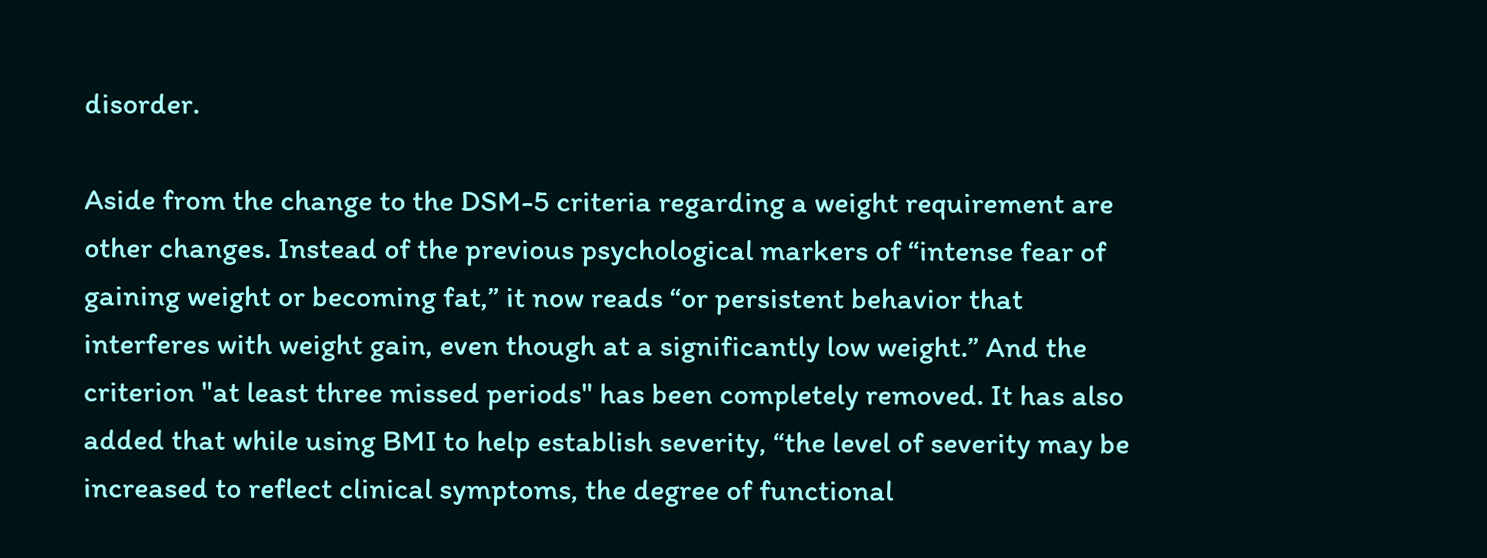disorder.

Aside from the change to the DSM-5 criteria regarding a weight requirement are other changes. Instead of the previous psychological markers of “intense fear of gaining weight or becoming fat,” it now reads “or persistent behavior that interferes with weight gain, even though at a significantly low weight.” And the criterion "at least three missed periods" has been completely removed. It has also added that while using BMI to help establish severity, “the level of severity may be increased to reflect clinical symptoms, the degree of functional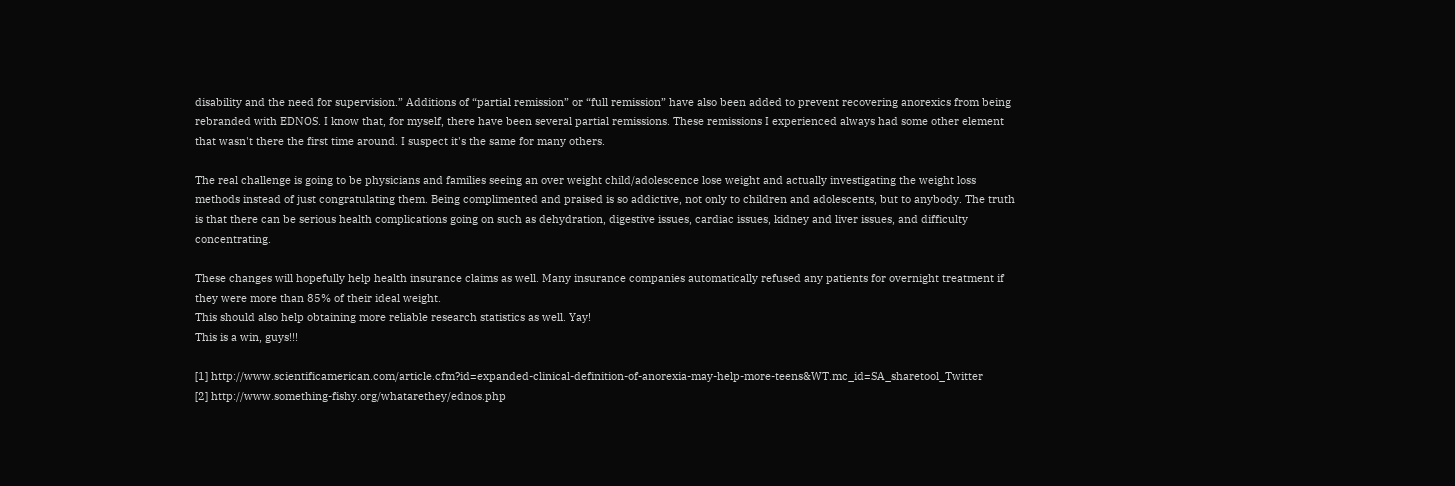disability and the need for supervision.” Additions of “partial remission” or “full remission” have also been added to prevent recovering anorexics from being rebranded with EDNOS. I know that, for myself, there have been several partial remissions. These remissions I experienced always had some other element that wasn't there the first time around. I suspect it's the same for many others.

The real challenge is going to be physicians and families seeing an over weight child/adolescence lose weight and actually investigating the weight loss methods instead of just congratulating them. Being complimented and praised is so addictive, not only to children and adolescents, but to anybody. The truth is that there can be serious health complications going on such as dehydration, digestive issues, cardiac issues, kidney and liver issues, and difficulty concentrating.

These changes will hopefully help health insurance claims as well. Many insurance companies automatically refused any patients for overnight treatment if they were more than 85% of their ideal weight.
This should also help obtaining more reliable research statistics as well. Yay!
This is a win, guys!!!

[1] http://www.scientificamerican.com/article.cfm?id=expanded-clinical-definition-of-anorexia-may-help-more-teens&WT.mc_id=SA_sharetool_Twitter
[2] http://www.something-fishy.org/whatarethey/ednos.php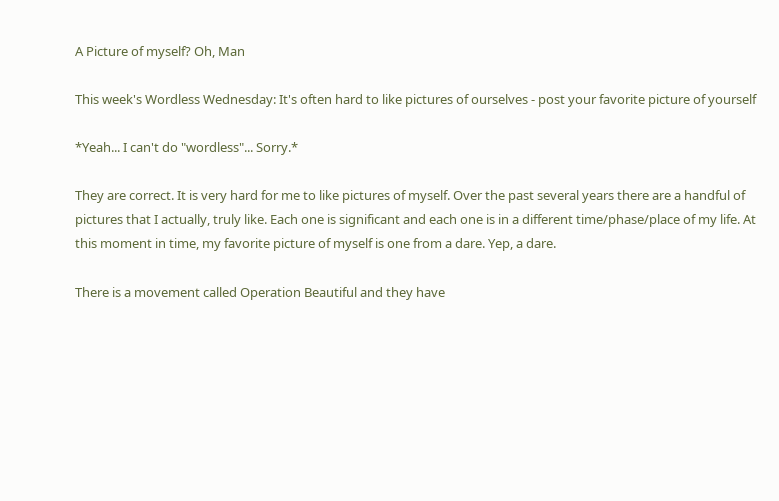A Picture of myself? Oh, Man

This week's Wordless Wednesday: It's often hard to like pictures of ourselves - post your favorite picture of yourself

*Yeah... I can't do "wordless"... Sorry.*

They are correct. It is very hard for me to like pictures of myself. Over the past several years there are a handful of pictures that I actually, truly like. Each one is significant and each one is in a different time/phase/place of my life. At this moment in time, my favorite picture of myself is one from a dare. Yep, a dare.

There is a movement called Operation Beautiful and they have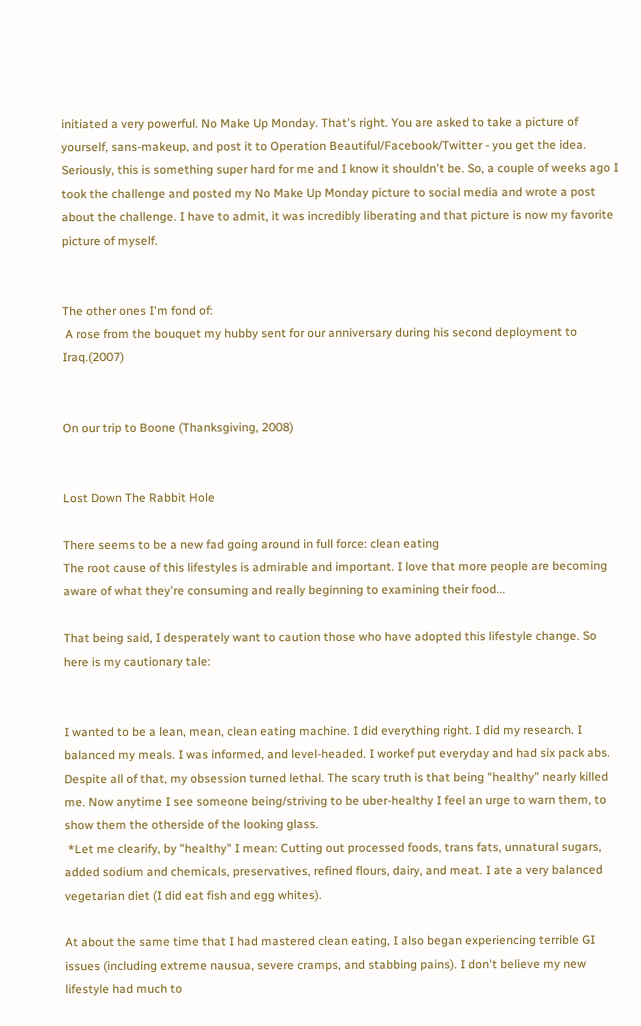initiated a very powerful. No Make Up Monday. That's right. You are asked to take a picture of yourself, sans-makeup, and post it to Operation Beautiful/Facebook/Twitter - you get the idea. Seriously, this is something super hard for me and I know it shouldn't be. So, a couple of weeks ago I took the challenge and posted my No Make Up Monday picture to social media and wrote a post about the challenge. I have to admit, it was incredibly liberating and that picture is now my favorite picture of myself.


The other ones I'm fond of:
 A rose from the bouquet my hubby sent for our anniversary during his second deployment to Iraq.(2007)


On our trip to Boone (Thanksgiving, 2008)


Lost Down The Rabbit Hole

There seems to be a new fad going around in full force: clean eating
The root cause of this lifestyles is admirable and important. I love that more people are becoming aware of what they're consuming and really beginning to examining their food...

That being said, I desperately want to caution those who have adopted this lifestyle change. So here is my cautionary tale:


I wanted to be a lean, mean, clean eating machine. I did everything right. I did my research. I balanced my meals. I was informed, and level-headed. I workef put everyday and had six pack abs. Despite all of that, my obsession turned lethal. The scary truth is that being "healthy" nearly killed me. Now anytime I see someone being/striving to be uber-healthy I feel an urge to warn them, to show them the otherside of the looking glass.
 *Let me clearify, by "healthy" I mean: Cutting out processed foods, trans fats, unnatural sugars, added sodium and chemicals, preservatives, refined flours, dairy, and meat. I ate a very balanced vegetarian diet (I did eat fish and egg whites).

At about the same time that I had mastered clean eating, I also began experiencing terrible GI issues (including extreme nausua, severe cramps, and stabbing pains). I don't believe my new lifestyle had much to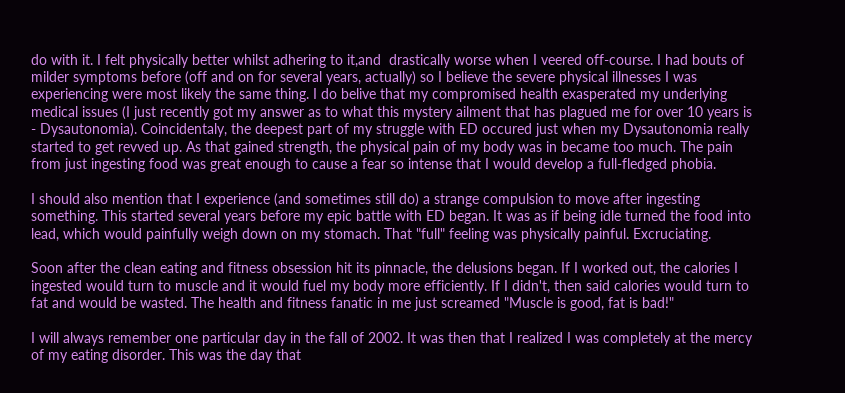do with it. I felt physically better whilst adhering to it,and  drastically worse when I veered off-course. I had bouts of milder symptoms before (off and on for several years, actually) so I believe the severe physical illnesses I was experiencing were most likely the same thing. I do belive that my compromised health exasperated my underlying medical issues (I just recently got my answer as to what this mystery ailment that has plagued me for over 10 years is - Dysautonomia). Coincidentaly, the deepest part of my struggle with ED occured just when my Dysautonomia really started to get revved up. As that gained strength, the physical pain of my body was in became too much. The pain from just ingesting food was great enough to cause a fear so intense that I would develop a full-fledged phobia.

I should also mention that I experience (and sometimes still do) a strange compulsion to move after ingesting something. This started several years before my epic battle with ED began. It was as if being idle turned the food into lead, which would painfully weigh down on my stomach. That "full" feeling was physically painful. Excruciating.

Soon after the clean eating and fitness obsession hit its pinnacle, the delusions began. If I worked out, the calories I ingested would turn to muscle and it would fuel my body more efficiently. If I didn't, then said calories would turn to fat and would be wasted. The health and fitness fanatic in me just screamed "Muscle is good, fat is bad!"

I will always remember one particular day in the fall of 2002. It was then that I realized I was completely at the mercy of my eating disorder. This was the day that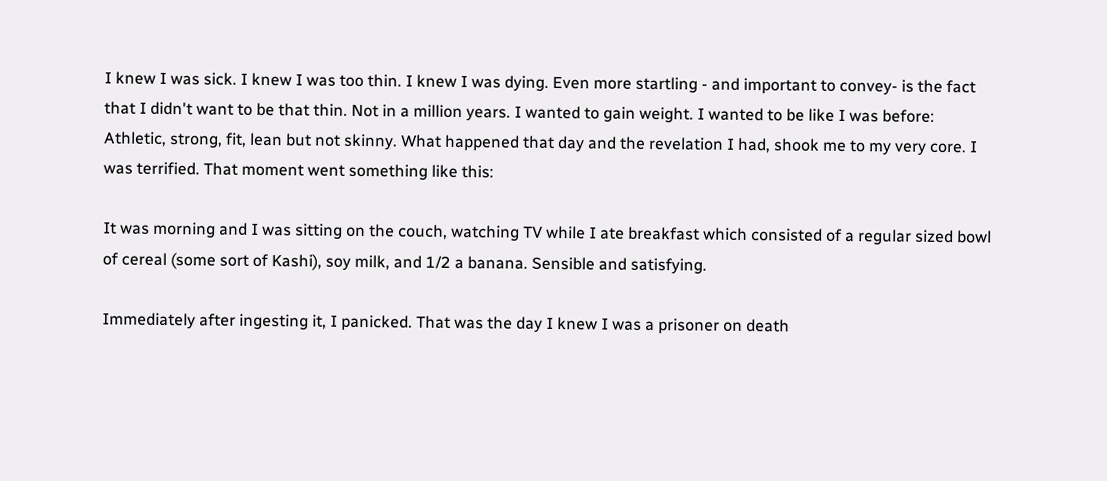I knew I was sick. I knew I was too thin. I knew I was dying. Even more startling - and important to convey- is the fact that I didn't want to be that thin. Not in a million years. I wanted to gain weight. I wanted to be like I was before: Athletic, strong, fit, lean but not skinny. What happened that day and the revelation I had, shook me to my very core. I was terrified. That moment went something like this:

It was morning and I was sitting on the couch, watching TV while I ate breakfast which consisted of a regular sized bowl of cereal (some sort of Kashi), soy milk, and 1/2 a banana. Sensible and satisfying.

Immediately after ingesting it, I panicked. That was the day I knew I was a prisoner on death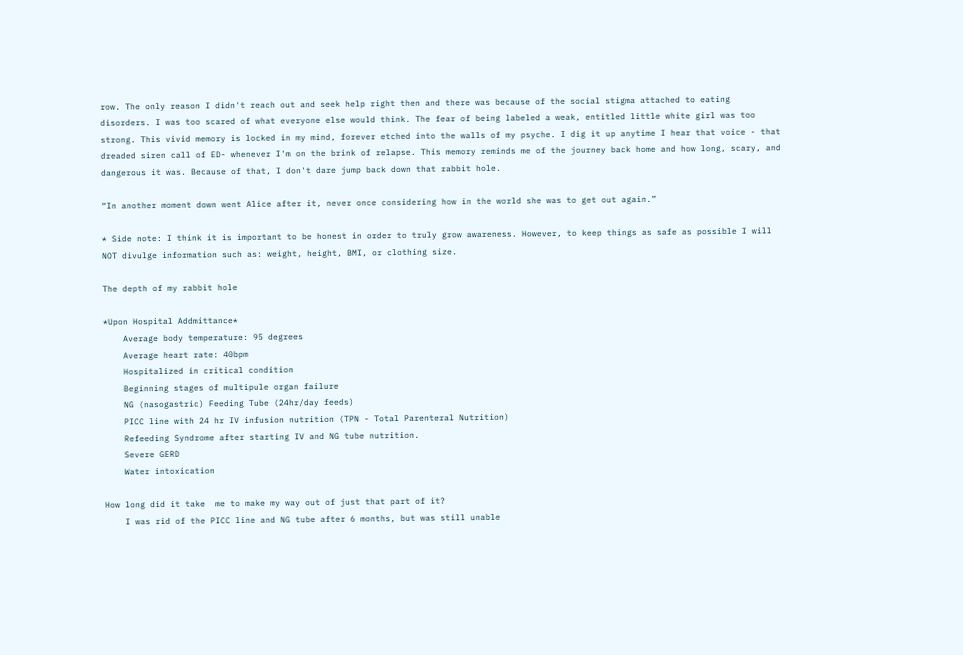row. The only reason I didn't reach out and seek help right then and there was because of the social stigma attached to eating disorders. I was too scared of what everyone else would think. The fear of being labeled a weak, entitled little white girl was too strong. This vivid memory is locked in my mind, forever etched into the walls of my psyche. I dig it up anytime I hear that voice - that dreaded siren call of ED- whenever I'm on the brink of relapse. This memory reminds me of the journey back home and how long, scary, and dangerous it was. Because of that, I don't dare jump back down that rabbit hole.

“In another moment down went Alice after it, never once considering how in the world she was to get out again.”

* Side note: I think it is important to be honest in order to truly grow awareness. However, to keep things as safe as possible I will NOT divulge information such as: weight, height, BMI, or clothing size.

The depth of my rabbit hole

*Upon Hospital Addmittance*
    Average body temperature: 95 degrees
    Average heart rate: 40bpm
    Hospitalized in critical condition
    Beginning stages of multipule organ failure
    NG (nasogastric) Feeding Tube (24hr/day feeds)
    PICC line with 24 hr IV infusion nutrition (TPN - Total Parenteral Nutrition)
    Refeeding Syndrome after starting IV and NG tube nutrition.
    Severe GERD
    Water intoxication

How long did it take  me to make my way out of just that part of it?
    I was rid of the PICC line and NG tube after 6 months, but was still unable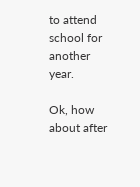to attend school for another year.

Ok, how about after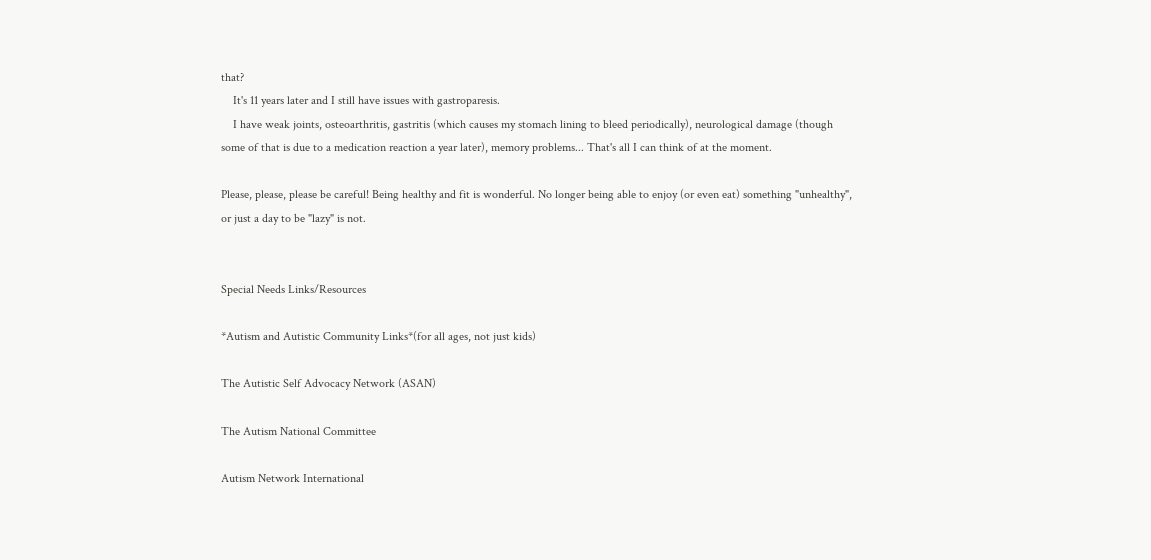that?
    It's 11 years later and I still have issues with gastroparesis.
    I have weak joints, osteoarthritis, gastritis (which causes my stomach lining to bleed periodically), neurological damage (though some of that is due to a medication reaction a year later), memory problems... That's all I can think of at the moment.

Please, please, please be careful! Being healthy and fit is wonderful. No longer being able to enjoy (or even eat) something "unhealthy", or just a day to be "lazy" is not.


Special Needs Links/Resources

*Autism and Autistic Community Links*(for all ages, not just kids)

The Autistic Self Advocacy Network (ASAN)

The Autism National Committee

Autism Network International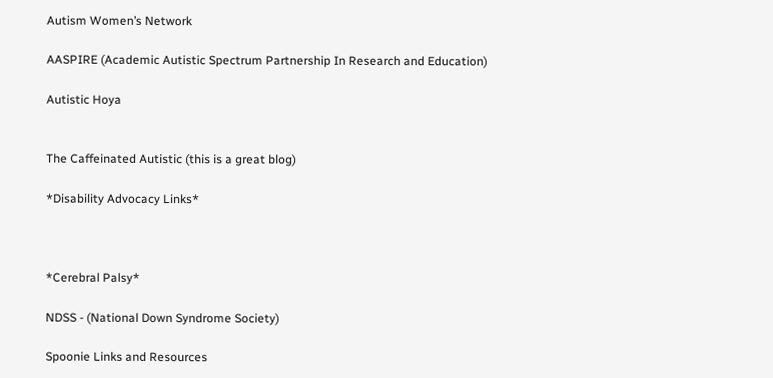Autism Women’s Network

AASPIRE (Academic Autistic Spectrum Partnership In Research and Education)

Autistic Hoya


The Caffeinated Autistic (this is a great blog)

*Disability Advocacy Links*



*Cerebral Palsy*

NDSS - (National Down Syndrome Society)

Spoonie Links and Resources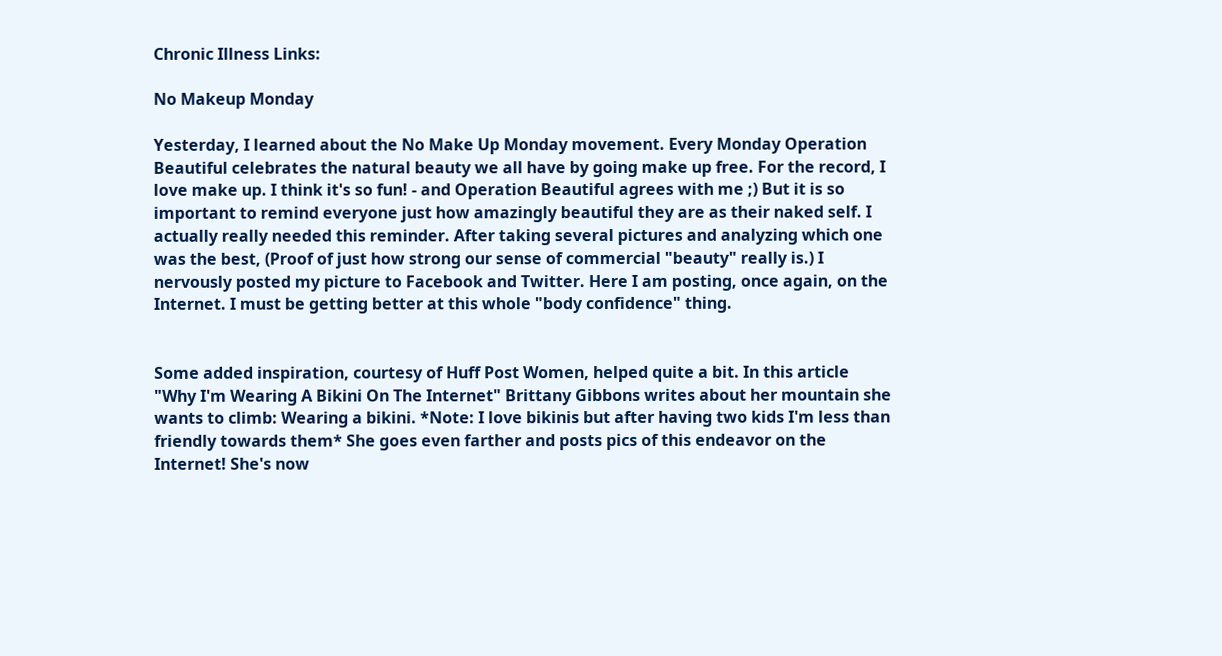Chronic Illness Links:

No Makeup Monday

Yesterday, I learned about the No Make Up Monday movement. Every Monday Operation Beautiful celebrates the natural beauty we all have by going make up free. For the record, I love make up. I think it's so fun! - and Operation Beautiful agrees with me ;) But it is so important to remind everyone just how amazingly beautiful they are as their naked self. I actually really needed this reminder. After taking several pictures and analyzing which one was the best, (Proof of just how strong our sense of commercial "beauty" really is.) I nervously posted my picture to Facebook and Twitter. Here I am posting, once again, on the Internet. I must be getting better at this whole "body confidence" thing.


Some added inspiration, courtesy of Huff Post Women, helped quite a bit. In this article "Why I'm Wearing A Bikini On The Internet" Brittany Gibbons writes about her mountain she wants to climb: Wearing a bikini. *Note: I love bikinis but after having two kids I'm less than friendly towards them* She goes even farther and posts pics of this endeavor on the Internet! She's now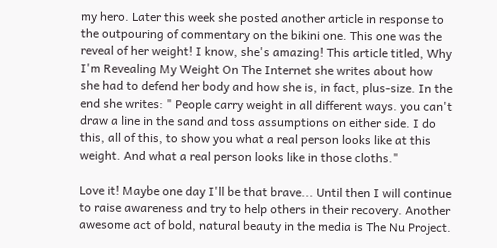my hero. Later this week she posted another article in response to the outpouring of commentary on the bikini one. This one was the reveal of her weight! I know, she's amazing! This article titled, Why I'm Revealing My Weight On The Internet she writes about how she had to defend her body and how she is, in fact, plus-size. In the end she writes: " People carry weight in all different ways. you can't draw a line in the sand and toss assumptions on either side. I do this, all of this, to show you what a real person looks like at this weight. And what a real person looks like in those cloths."

Love it! Maybe one day I'll be that brave... Until then I will continue to raise awareness and try to help others in their recovery. Another awesome act of bold, natural beauty in the media is The Nu Project.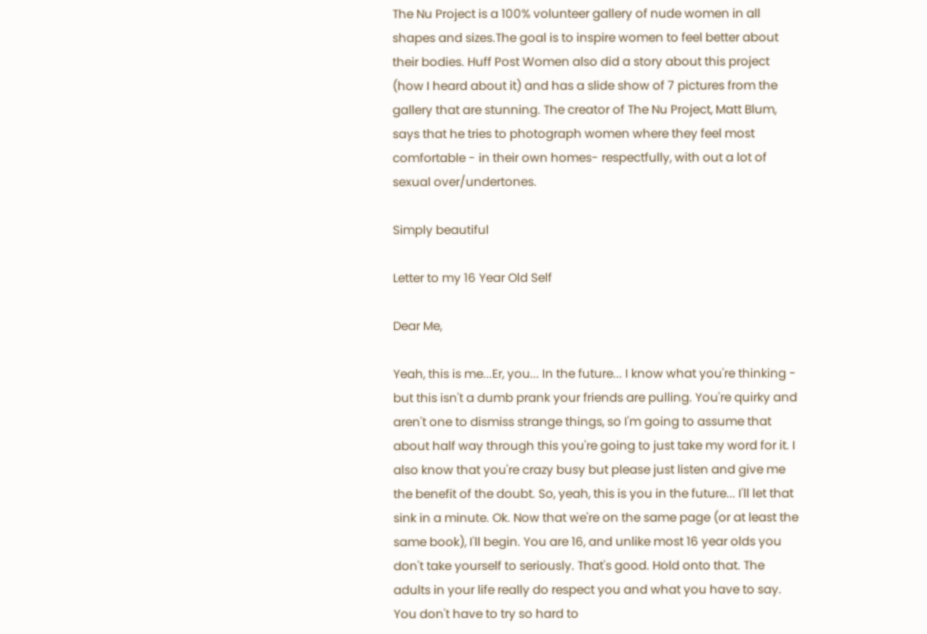The Nu Project is a 100% volunteer gallery of nude women in all shapes and sizes.The goal is to inspire women to feel better about their bodies. Huff Post Women also did a story about this project (how I heard about it) and has a slide show of 7 pictures from the gallery that are stunning. The creator of The Nu Project, Matt Blum, says that he tries to photograph women where they feel most comfortable - in their own homes- respectfully, with out a lot of sexual over/undertones.

Simply beautiful

Letter to my 16 Year Old Self

Dear Me,

Yeah, this is me...Er, you... In the future... I know what you're thinking - but this isn't a dumb prank your friends are pulling. You're quirky and aren't one to dismiss strange things, so I'm going to assume that about half way through this you're going to just take my word for it. I also know that you're crazy busy but please just listen and give me the benefit of the doubt. So, yeah, this is you in the future... I'll let that sink in a minute. Ok. Now that we're on the same page (or at least the same book), I'll begin. You are 16, and unlike most 16 year olds you don't take yourself to seriously. That's good. Hold onto that. The adults in your life really do respect you and what you have to say. You don't have to try so hard to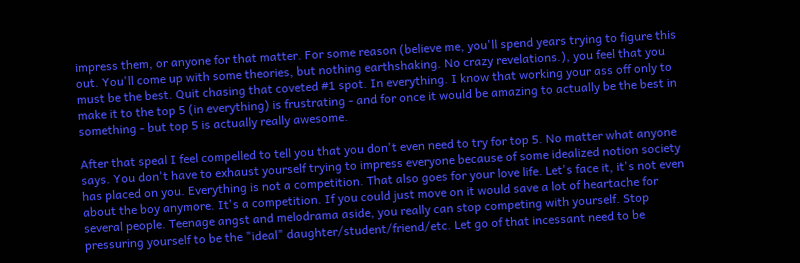impress them, or anyone for that matter. For some reason (believe me, you'll spend years trying to figure this out. You'll come up with some theories, but nothing earthshaking. No crazy revelations.), you feel that you must be the best. Quit chasing that coveted #1 spot. In everything. I know that working your ass off only to make it to the top 5 (in everything) is frustrating - and for once it would be amazing to actually be the best in something - but top 5 is actually really awesome.

After that speal I feel compelled to tell you that you don't even need to try for top 5. No matter what anyone says. You don't have to exhaust yourself trying to impress everyone because of some idealized notion society has placed on you. Everything is not a competition. That also goes for your love life. Let's face it, it's not even about the boy anymore. It's a competition. If you could just move on it would save a lot of heartache for several people. Teenage angst and melodrama aside, you really can stop competing with yourself. Stop pressuring yourself to be the "ideal" daughter/student/friend/etc. Let go of that incessant need to be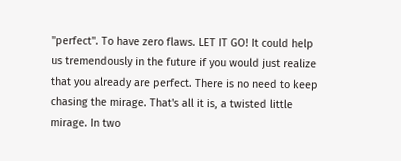"perfect". To have zero flaws. LET IT GO! It could help us tremendously in the future if you would just realize that you already are perfect. There is no need to keep chasing the mirage. That's all it is, a twisted little mirage. In two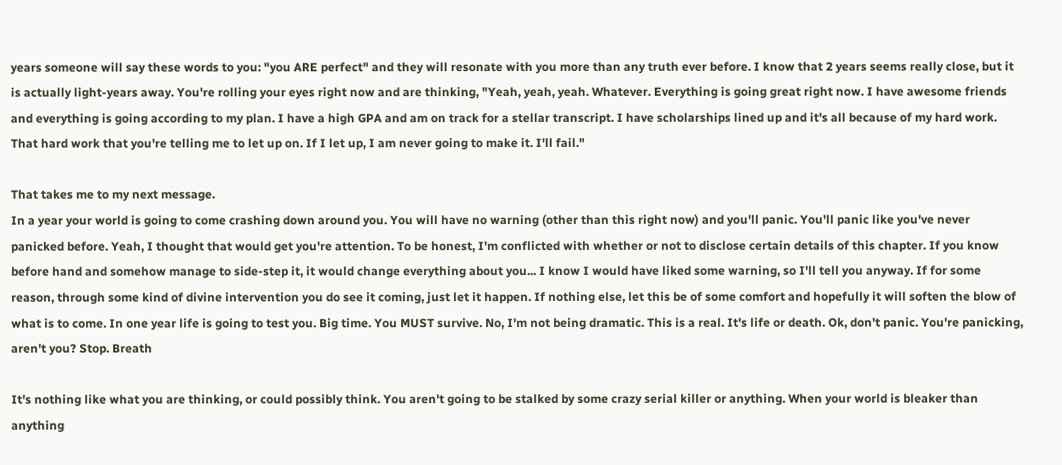years someone will say these words to you: "you ARE perfect" and they will resonate with you more than any truth ever before. I know that 2 years seems really close, but it is actually light-years away. You're rolling your eyes right now and are thinking, "Yeah, yeah, yeah. Whatever. Everything is going great right now. I have awesome friends and everything is going according to my plan. I have a high GPA and am on track for a stellar transcript. I have scholarships lined up and it's all because of my hard work. That hard work that you're telling me to let up on. If I let up, I am never going to make it. I'll fail."

That takes me to my next message.
In a year your world is going to come crashing down around you. You will have no warning (other than this right now) and you'll panic. You'll panic like you've never panicked before. Yeah, I thought that would get you're attention. To be honest, I'm conflicted with whether or not to disclose certain details of this chapter. If you know before hand and somehow manage to side-step it, it would change everything about you... I know I would have liked some warning, so I'll tell you anyway. If for some reason, through some kind of divine intervention you do see it coming, just let it happen. If nothing else, let this be of some comfort and hopefully it will soften the blow of what is to come. In one year life is going to test you. Big time. You MUST survive. No, I'm not being dramatic. This is a real. It's life or death. Ok, don't panic. You're panicking, aren't you? Stop. Breath

It's nothing like what you are thinking, or could possibly think. You aren't going to be stalked by some crazy serial killer or anything. When your world is bleaker than anything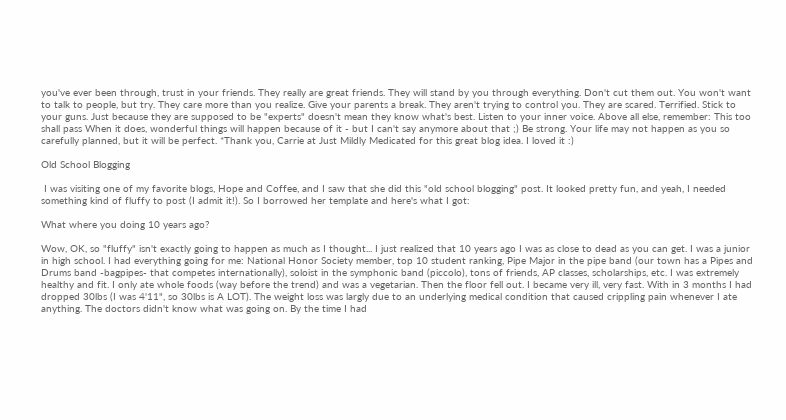you've ever been through, trust in your friends. They really are great friends. They will stand by you through everything. Don't cut them out. You won't want to talk to people, but try. They care more than you realize. Give your parents a break. They aren't trying to control you. They are scared. Terrified. Stick to your guns. Just because they are supposed to be "experts" doesn't mean they know what's best. Listen to your inner voice. Above all else, remember: This too shall pass When it does, wonderful things will happen because of it - but I can't say anymore about that ;) Be strong. Your life may not happen as you so carefully planned, but it will be perfect. *Thank you, Carrie at Just Mildly Medicated for this great blog idea. I loved it :)

Old School Blogging

 I was visiting one of my favorite blogs, Hope and Coffee, and I saw that she did this "old school blogging" post. It looked pretty fun, and yeah, I needed something kind of fluffy to post (I admit it!). So I borrowed her template and here's what I got:

What where you doing 10 years ago?

Wow, OK, so "fluffy" isn't exactly going to happen as much as I thought... I just realized that 10 years ago I was as close to dead as you can get. I was a junior in high school. I had everything going for me: National Honor Society member, top 10 student ranking, Pipe Major in the pipe band (our town has a Pipes and Drums band -bagpipes- that competes internationally), soloist in the symphonic band (piccolo), tons of friends, AP classes, scholarships, etc. I was extremely healthy and fit. I only ate whole foods (way before the trend) and was a vegetarian. Then the floor fell out. I became very ill, very fast. With in 3 months I had dropped 30lbs (I was 4'11", so 30lbs is A LOT). The weight loss was largly due to an underlying medical condition that caused crippling pain whenever I ate anything. The doctors didn't know what was going on. By the time I had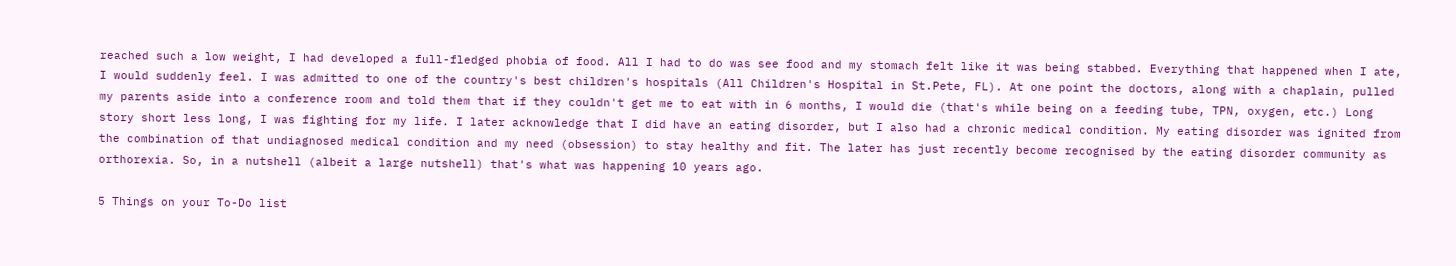reached such a low weight, I had developed a full-fledged phobia of food. All I had to do was see food and my stomach felt like it was being stabbed. Everything that happened when I ate, I would suddenly feel. I was admitted to one of the country's best children's hospitals (All Children's Hospital in St.Pete, FL). At one point the doctors, along with a chaplain, pulled my parents aside into a conference room and told them that if they couldn't get me to eat with in 6 months, I would die (that's while being on a feeding tube, TPN, oxygen, etc.) Long story short less long, I was fighting for my life. I later acknowledge that I did have an eating disorder, but I also had a chronic medical condition. My eating disorder was ignited from the combination of that undiagnosed medical condition and my need (obsession) to stay healthy and fit. The later has just recently become recognised by the eating disorder community as orthorexia. So, in a nutshell (albeit a large nutshell) that's what was happening 10 years ago.

5 Things on your To-Do list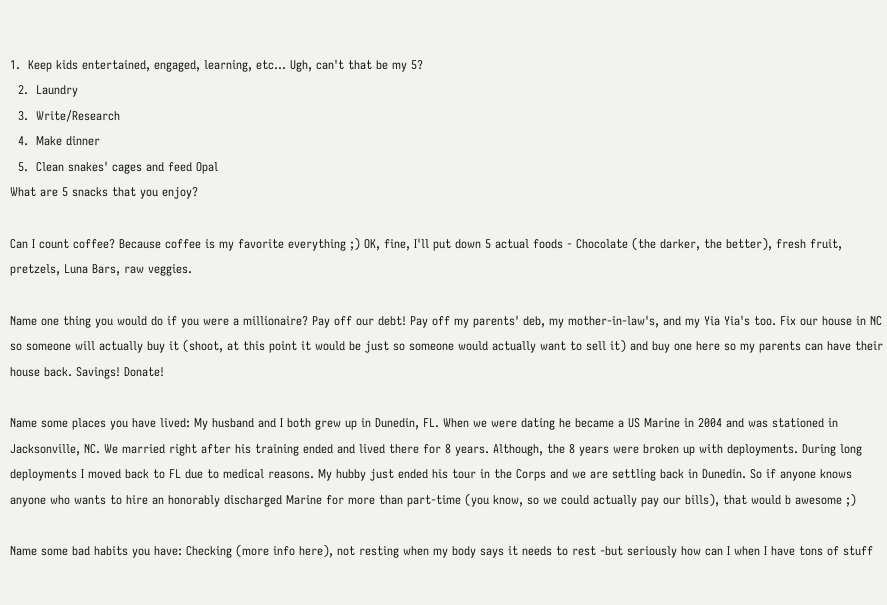1.  Keep kids entertained, engaged, learning, etc... Ugh, can't that be my 5?
  2.  Laundry
  3.  Write/Research
  4.  Make dinner
  5.  Clean snakes' cages and feed Opal
What are 5 snacks that you enjoy?

Can I count coffee? Because coffee is my favorite everything ;) OK, fine, I'll put down 5 actual foods - Chocolate (the darker, the better), fresh fruit, pretzels, Luna Bars, raw veggies.

Name one thing you would do if you were a millionaire? Pay off our debt! Pay off my parents' deb, my mother-in-law's, and my Yia Yia's too. Fix our house in NC so someone will actually buy it (shoot, at this point it would be just so someone would actually want to sell it) and buy one here so my parents can have their house back. Savings! Donate!

Name some places you have lived: My husband and I both grew up in Dunedin, FL. When we were dating he became a US Marine in 2004 and was stationed in Jacksonville, NC. We married right after his training ended and lived there for 8 years. Although, the 8 years were broken up with deployments. During long deployments I moved back to FL due to medical reasons. My hubby just ended his tour in the Corps and we are settling back in Dunedin. So if anyone knows anyone who wants to hire an honorably discharged Marine for more than part-time (you know, so we could actually pay our bills), that would b awesome ;)

Name some bad habits you have: Checking (more info here), not resting when my body says it needs to rest -but seriously how can I when I have tons of stuff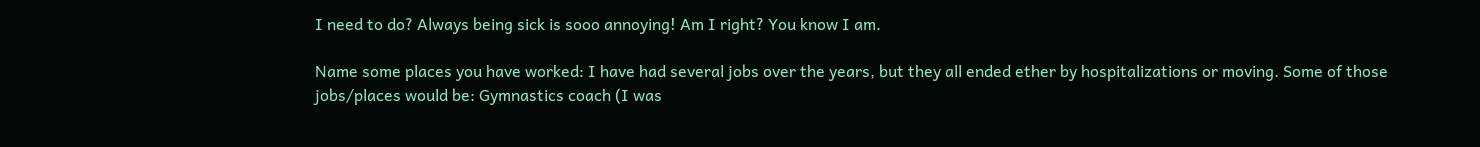I need to do? Always being sick is sooo annoying! Am I right? You know I am.

Name some places you have worked: I have had several jobs over the years, but they all ended ether by hospitalizations or moving. Some of those jobs/places would be: Gymnastics coach (I was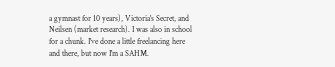a gymnast for 10 years), Victoria's Secret, and Neilsen (market research). I was also in school for a chunk. I've done a little freelancing here and there, but now I'm a SAHM.